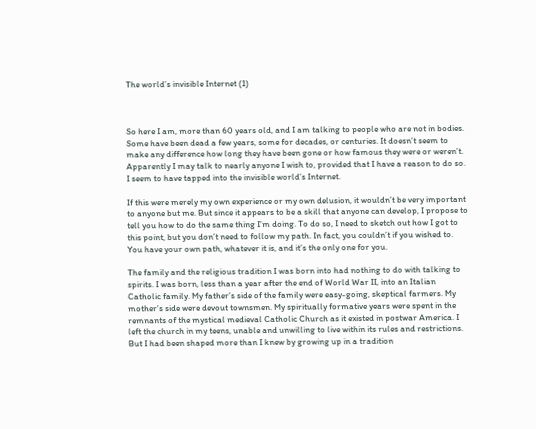The world’s invisible Internet (1)



So here I am, more than 60 years old, and I am talking to people who are not in bodies. Some have been dead a few years, some for decades, or centuries. It doesn’t seem to make any difference how long they have been gone or how famous they were or weren’t. Apparently I may talk to nearly anyone I wish to, provided that I have a reason to do so. I seem to have tapped into the invisible world’s Internet.

If this were merely my own experience or my own delusion, it wouldn’t be very important to anyone but me. But since it appears to be a skill that anyone can develop, I propose to tell you how to do the same thing I’m doing. To do so, I need to sketch out how I got to this point, but you don’t need to follow my path. In fact, you couldn’t if you wished to. You have your own path, whatever it is, and it’s the only one for you.

The family and the religious tradition I was born into had nothing to do with talking to spirits. I was born, less than a year after the end of World War II, into an Italian Catholic family. My father’s side of the family were easy-going, skeptical farmers. My mother’s side were devout townsmen. My spiritually formative years were spent in the remnants of the mystical medieval Catholic Church as it existed in postwar America. I left the church in my teens, unable and unwilling to live within its rules and restrictions. But I had been shaped more than I knew by growing up in a tradition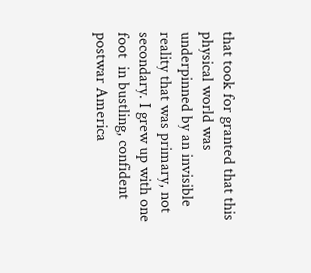that took for granted that this physical world was underpinned by an invisible reality that was primary, not secondary. I grew up with one foot  in bustling, confident postwar America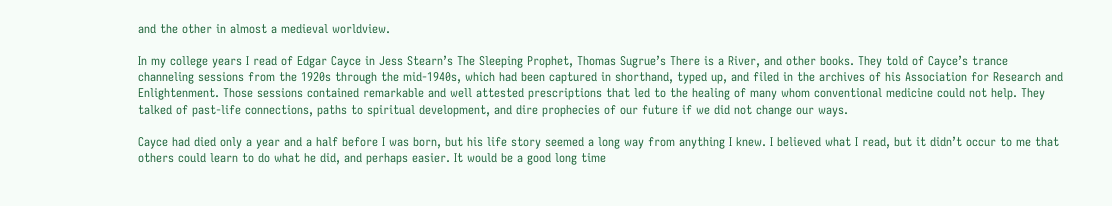and the other in almost a medieval worldview.

In my college years I read of Edgar Cayce in Jess Stearn’s The Sleeping Prophet, Thomas Sugrue’s There is a River, and other books. They told of Cayce’s trance channeling sessions from the 1920s through the mid-1940s, which had been captured in shorthand, typed up, and filed in the archives of his Association for Research and Enlightenment. Those sessions contained remarkable and well attested prescriptions that led to the healing of many whom conventional medicine could not help. They talked of past-life connections, paths to spiritual development, and dire prophecies of our future if we did not change our ways.

Cayce had died only a year and a half before I was born, but his life story seemed a long way from anything I knew. I believed what I read, but it didn’t occur to me that others could learn to do what he did, and perhaps easier. It would be a good long time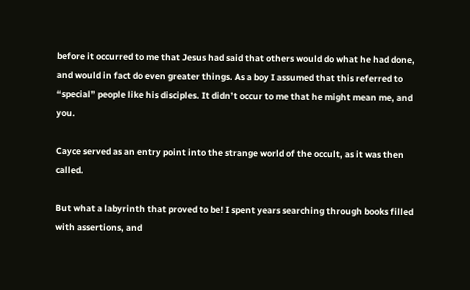before it occurred to me that Jesus had said that others would do what he had done, and would in fact do even greater things. As a boy I assumed that this referred to “special” people like his disciples. It didn’t occur to me that he might mean me, and you.

Cayce served as an entry point into the strange world of the occult, as it was then called.

But what a labyrinth that proved to be! I spent years searching through books filled with assertions, and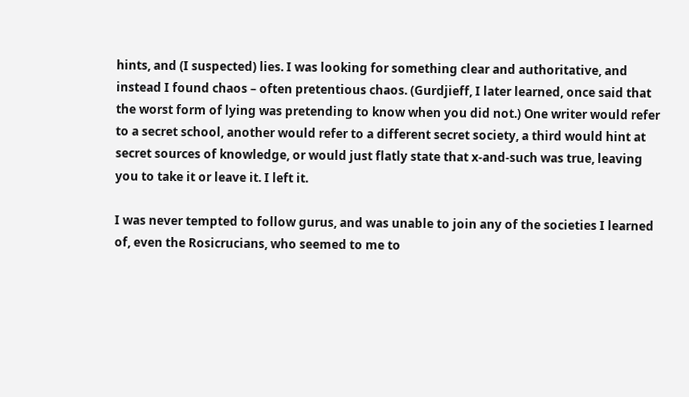hints, and (I suspected) lies. I was looking for something clear and authoritative, and instead I found chaos – often pretentious chaos. (Gurdjieff, I later learned, once said that the worst form of lying was pretending to know when you did not.) One writer would refer to a secret school, another would refer to a different secret society, a third would hint at secret sources of knowledge, or would just flatly state that x-and-such was true, leaving you to take it or leave it. I left it.

I was never tempted to follow gurus, and was unable to join any of the societies I learned of, even the Rosicrucians, who seemed to me to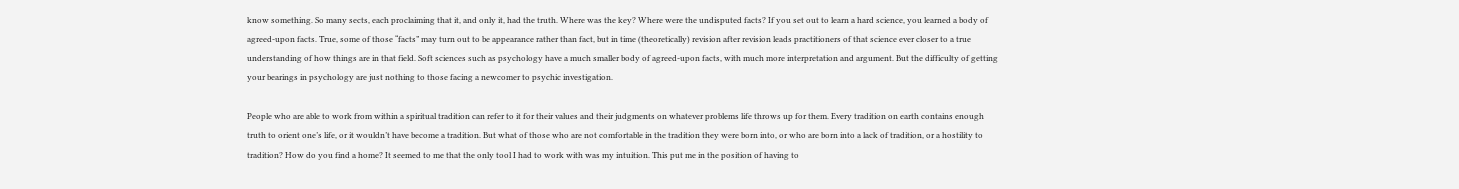know something. So many sects, each proclaiming that it, and only it, had the truth. Where was the key? Where were the undisputed facts? If you set out to learn a hard science, you learned a body of agreed-upon facts. True, some of those “facts” may turn out to be appearance rather than fact, but in time (theoretically) revision after revision leads practitioners of that science ever closer to a true understanding of how things are in that field. Soft sciences such as psychology have a much smaller body of agreed-upon facts, with much more interpretation and argument. But the difficulty of getting your bearings in psychology are just nothing to those facing a newcomer to psychic investigation.

People who are able to work from within a spiritual tradition can refer to it for their values and their judgments on whatever problems life throws up for them. Every tradition on earth contains enough truth to orient one’s life, or it wouldn’t have become a tradition. But what of those who are not comfortable in the tradition they were born into, or who are born into a lack of tradition, or a hostility to tradition? How do you find a home? It seemed to me that the only tool I had to work with was my intuition. This put me in the position of having to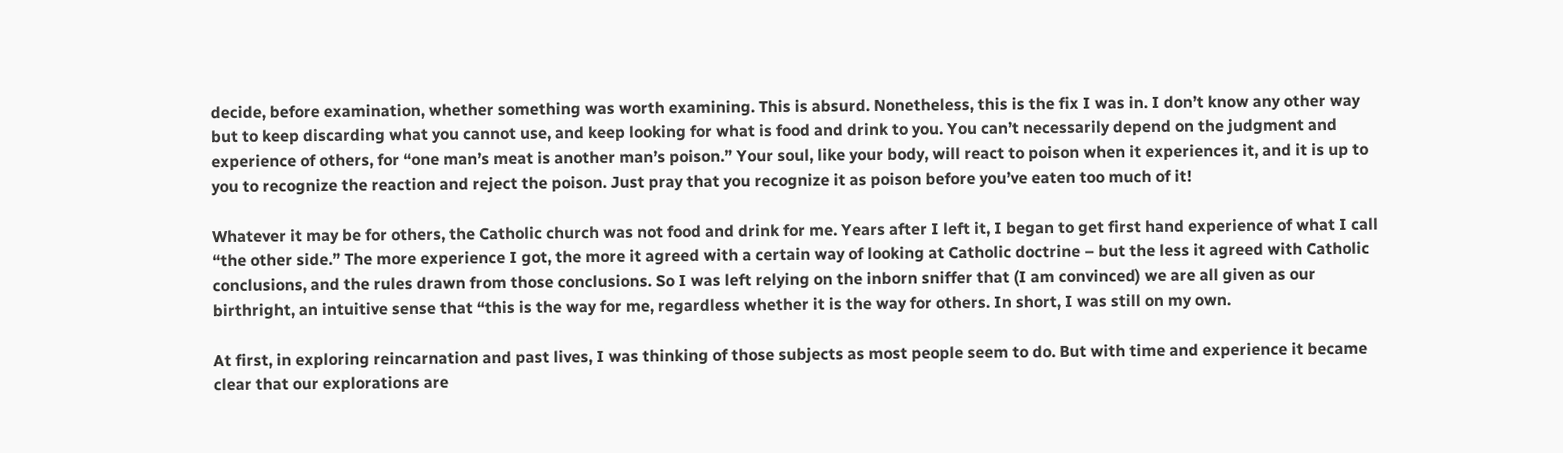decide, before examination, whether something was worth examining. This is absurd. Nonetheless, this is the fix I was in. I don’t know any other way but to keep discarding what you cannot use, and keep looking for what is food and drink to you. You can’t necessarily depend on the judgment and experience of others, for “one man’s meat is another man’s poison.” Your soul, like your body, will react to poison when it experiences it, and it is up to you to recognize the reaction and reject the poison. Just pray that you recognize it as poison before you’ve eaten too much of it!

Whatever it may be for others, the Catholic church was not food and drink for me. Years after I left it, I began to get first hand experience of what I call “the other side.” The more experience I got, the more it agreed with a certain way of looking at Catholic doctrine – but the less it agreed with Catholic conclusions, and the rules drawn from those conclusions. So I was left relying on the inborn sniffer that (I am convinced) we are all given as our birthright, an intuitive sense that “this is the way for me, regardless whether it is the way for others. In short, I was still on my own.

At first, in exploring reincarnation and past lives, I was thinking of those subjects as most people seem to do. But with time and experience it became clear that our explorations are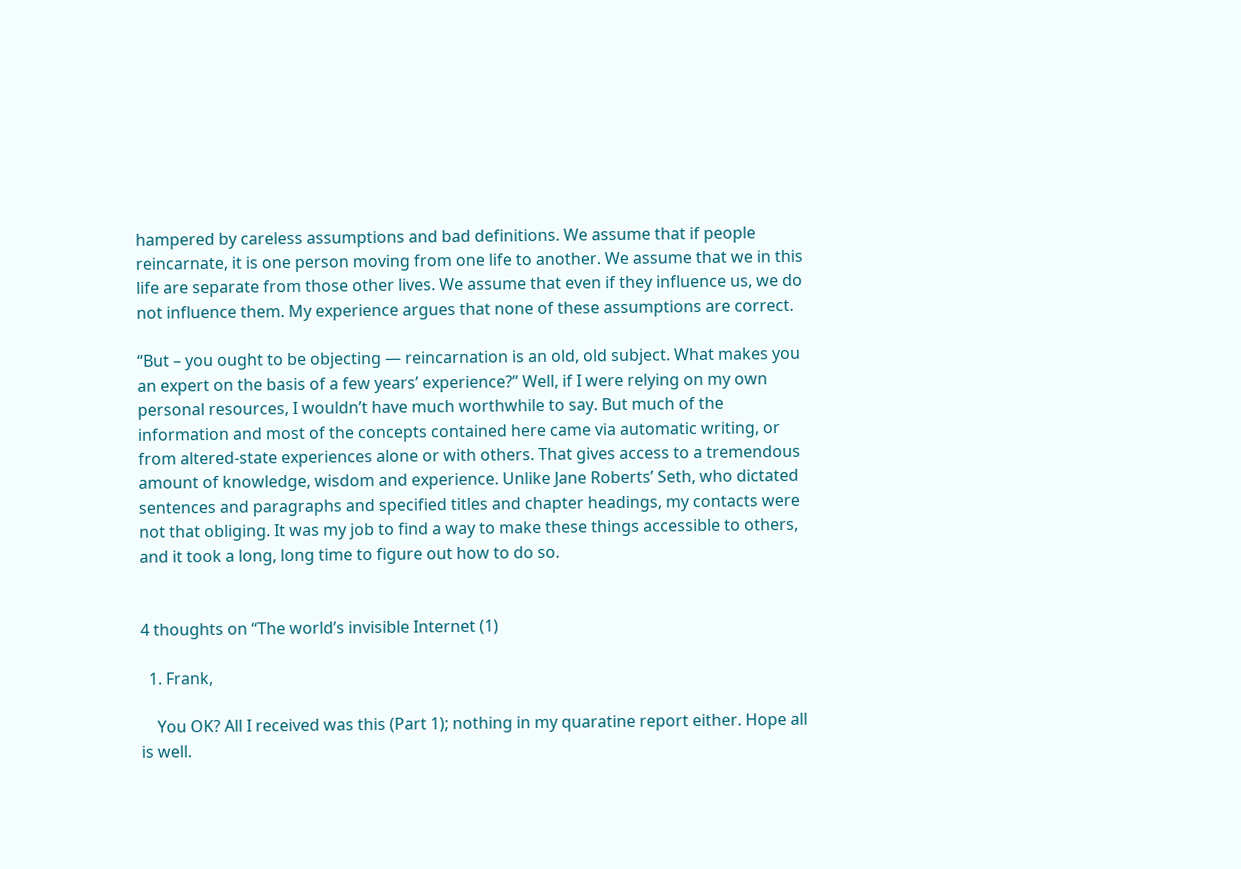hampered by careless assumptions and bad definitions. We assume that if people reincarnate, it is one person moving from one life to another. We assume that we in this life are separate from those other lives. We assume that even if they influence us, we do not influence them. My experience argues that none of these assumptions are correct.

“But – you ought to be objecting — reincarnation is an old, old subject. What makes you an expert on the basis of a few years’ experience?” Well, if I were relying on my own personal resources, I wouldn’t have much worthwhile to say. But much of the information and most of the concepts contained here came via automatic writing, or from altered-state experiences alone or with others. That gives access to a tremendous amount of knowledge, wisdom and experience. Unlike Jane Roberts’ Seth, who dictated sentences and paragraphs and specified titles and chapter headings, my contacts were not that obliging. It was my job to find a way to make these things accessible to others, and it took a long, long time to figure out how to do so.


4 thoughts on “The world’s invisible Internet (1)

  1. Frank,

    You OK? All I received was this (Part 1); nothing in my quaratine report either. Hope all is well.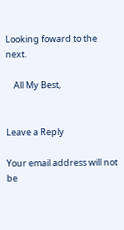Looking foward to the next.

    All My Best,


Leave a Reply

Your email address will not be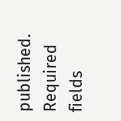published. Required fields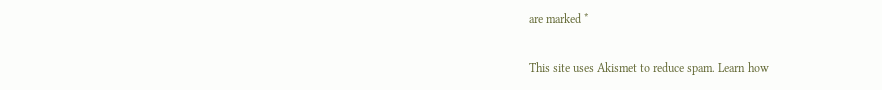are marked *

This site uses Akismet to reduce spam. Learn how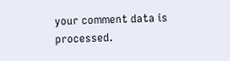your comment data is processed.